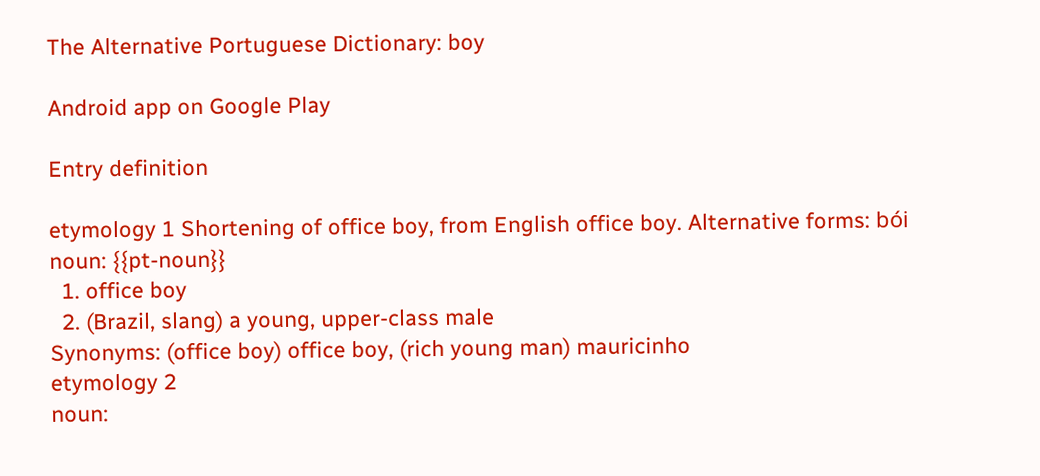The Alternative Portuguese Dictionary: boy

Android app on Google Play

Entry definition

etymology 1 Shortening of office boy, from English office boy. Alternative forms: bói
noun: {{pt-noun}}
  1. office boy
  2. (Brazil, slang) a young, upper-class male
Synonyms: (office boy) office boy, (rich young man) mauricinho
etymology 2
noun: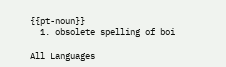{{pt-noun}}
  1. obsolete spelling of boi

All Languages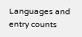Languages and entry counts